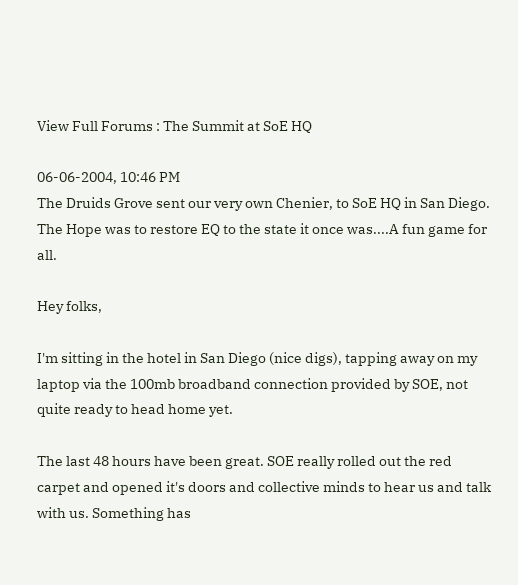View Full Forums : The Summit at SoE HQ

06-06-2004, 10:46 PM
The Druids Grove sent our very own Chenier, to SoE HQ in San Diego. The Hope was to restore EQ to the state it once was....A fun game for all.

Hey folks,

I'm sitting in the hotel in San Diego (nice digs), tapping away on my laptop via the 100mb broadband connection provided by SOE, not quite ready to head home yet.

The last 48 hours have been great. SOE really rolled out the red carpet and opened it's doors and collective minds to hear us and talk with us. Something has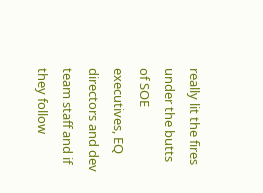really lit the fires under the butts of SOE executives, EQ directors and dev team staff and if they follow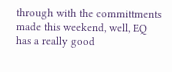through with the committments made this weekend, well, EQ has a really good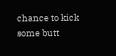chance to kick some butt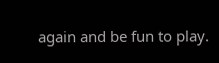again and be fun to play.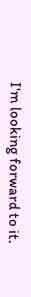I'm looking forward to it.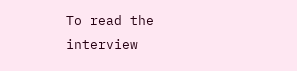To read the interview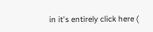in it's entirely click here (